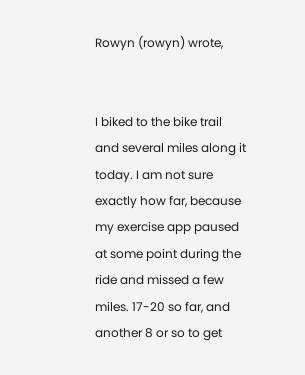Rowyn (rowyn) wrote,


I biked to the bike trail and several miles along it today. I am not sure exactly how far, because my exercise app paused at some point during the ride and missed a few miles. 17-20 so far, and another 8 or so to get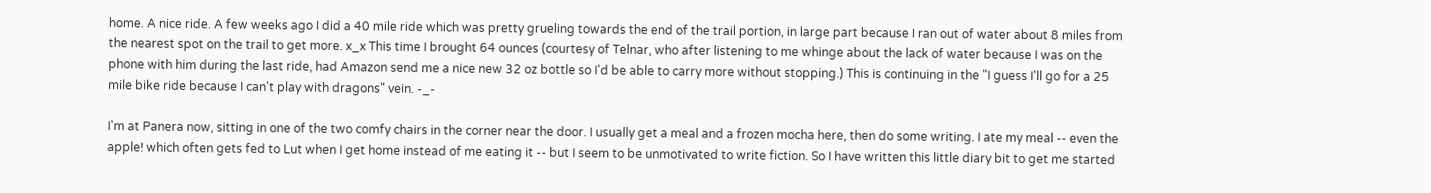home. A nice ride. A few weeks ago I did a 40 mile ride which was pretty grueling towards the end of the trail portion, in large part because I ran out of water about 8 miles from the nearest spot on the trail to get more. x_x This time I brought 64 ounces (courtesy of Telnar, who after listening to me whinge about the lack of water because I was on the phone with him during the last ride, had Amazon send me a nice new 32 oz bottle so I'd be able to carry more without stopping.) This is continuing in the "I guess I'll go for a 25 mile bike ride because I can't play with dragons" vein. -_-

I'm at Panera now, sitting in one of the two comfy chairs in the corner near the door. I usually get a meal and a frozen mocha here, then do some writing. I ate my meal -- even the apple! which often gets fed to Lut when I get home instead of me eating it -- but I seem to be unmotivated to write fiction. So I have written this little diary bit to get me started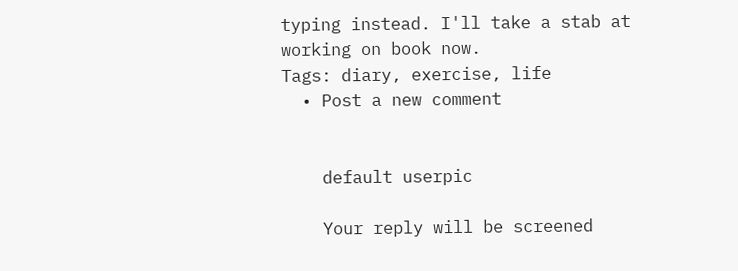typing instead. I'll take a stab at working on book now.
Tags: diary, exercise, life
  • Post a new comment


    default userpic

    Your reply will be screened